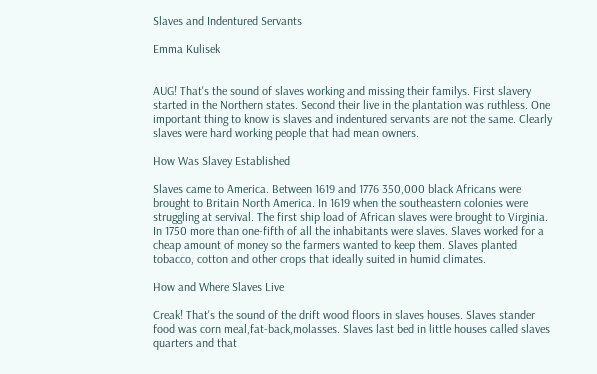Slaves and Indentured Servants

Emma Kulisek


AUG! That's the sound of slaves working and missing their familys. First slavery started in the Northern states. Second their live in the plantation was ruthless. One important thing to know is slaves and indentured servants are not the same. Clearly slaves were hard working people that had mean owners.

How Was Slavey Established

Slaves came to America. Between 1619 and 1776 350,000 black Africans were brought to Britain North America. In 1619 when the southeastern colonies were struggling at servival. The first ship load of African slaves were brought to Virginia. In 1750 more than one-fifth of all the inhabitants were slaves. Slaves worked for a cheap amount of money so the farmers wanted to keep them. Slaves planted tobacco, cotton and other crops that ideally suited in humid climates.

How and Where Slaves Live

Creak! That's the sound of the drift wood floors in slaves houses. Slaves stander food was corn meal,fat-back,molasses. Slaves last bed in little houses called slaves quarters and that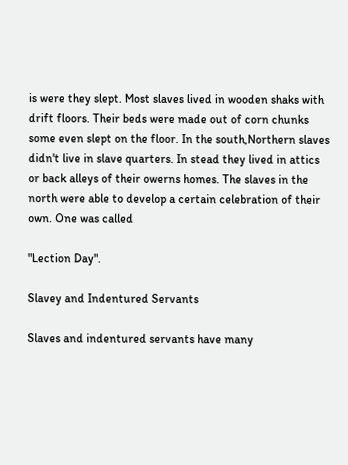is were they slept. Most slaves lived in wooden shaks with drift floors. Their beds were made out of corn chunks some even slept on the floor. In the south,Northern slaves didn't live in slave quarters. In stead they lived in attics or back alleys of their owerns homes. The slaves in the north were able to develop a certain celebration of their own. One was called

"Lection Day".

Slavey and Indentured Servants

Slaves and indentured servants have many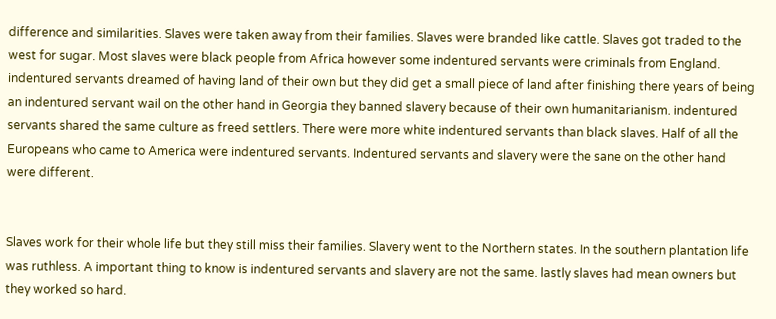difference and similarities. Slaves were taken away from their families. Slaves were branded like cattle. Slaves got traded to the west for sugar. Most slaves were black people from Africa however some indentured servants were criminals from England. indentured servants dreamed of having land of their own but they did get a small piece of land after finishing there years of being an indentured servant wail on the other hand in Georgia they banned slavery because of their own humanitarianism. indentured servants shared the same culture as freed settlers. There were more white indentured servants than black slaves. Half of all the Europeans who came to America were indentured servants. Indentured servants and slavery were the sane on the other hand were different.


Slaves work for their whole life but they still miss their families. Slavery went to the Northern states. In the southern plantation life was ruthless. A important thing to know is indentured servants and slavery are not the same. lastly slaves had mean owners but they worked so hard.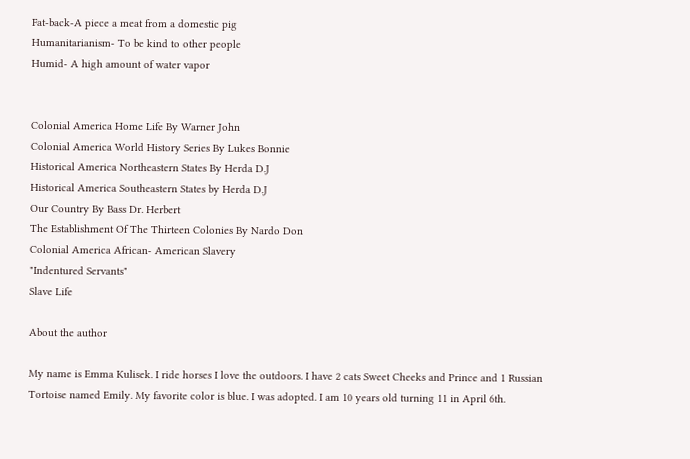Fat-back-A piece a meat from a domestic pig
Humanitarianism- To be kind to other people
Humid- A high amount of water vapor


Colonial America Home Life By Warner John
Colonial America World History Series By Lukes Bonnie
Historical America Northeastern States By Herda D.J
Historical America Southeastern States by Herda D.J
Our Country By Bass Dr. Herbert
The Establishment Of The Thirteen Colonies By Nardo Don
Colonial America African- American Slavery
"Indentured Servants"
Slave Life

About the author

My name is Emma Kulisek. I ride horses I love the outdoors. I have 2 cats Sweet Cheeks and Prince and 1 Russian Tortoise named Emily. My favorite color is blue. I was adopted. I am 10 years old turning 11 in April 6th.